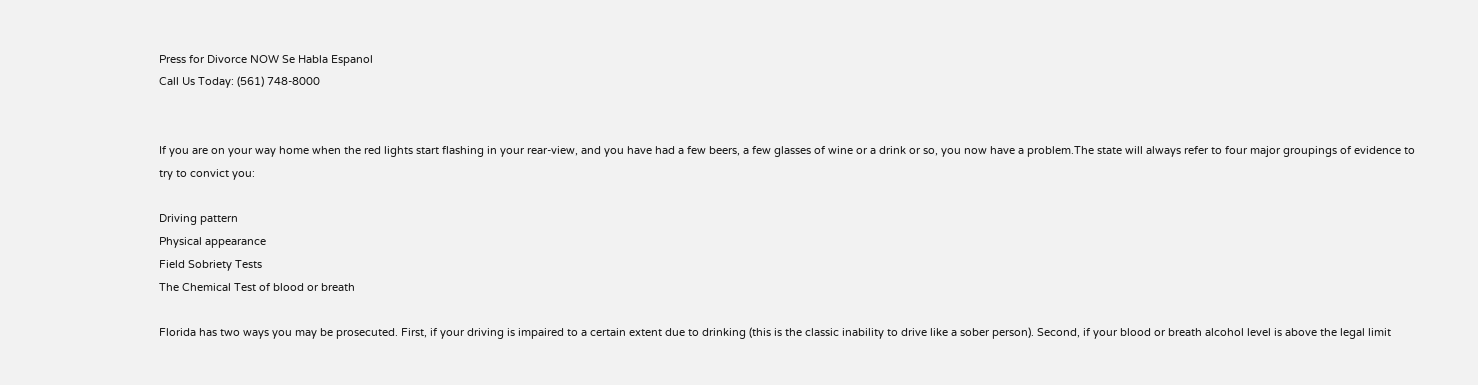Press for Divorce NOW Se Habla Espanol
Call Us Today: (561) 748-8000


If you are on your way home when the red lights start flashing in your rear-view, and you have had a few beers, a few glasses of wine or a drink or so, you now have a problem.The state will always refer to four major groupings of evidence to try to convict you:

Driving pattern
Physical appearance
Field Sobriety Tests
The Chemical Test of blood or breath

Florida has two ways you may be prosecuted. First, if your driving is impaired to a certain extent due to drinking (this is the classic inability to drive like a sober person). Second, if your blood or breath alcohol level is above the legal limit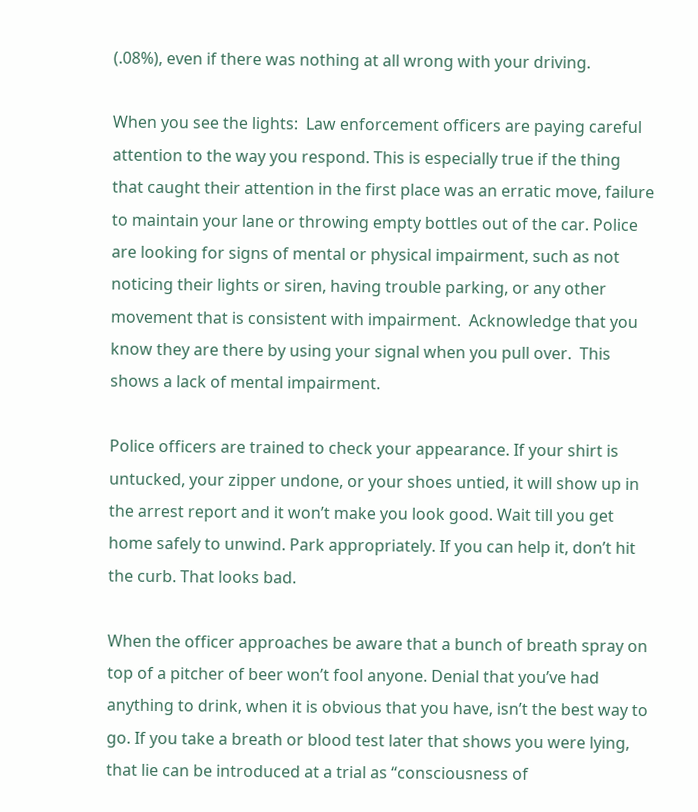(.08%), even if there was nothing at all wrong with your driving.

When you see the lights:  Law enforcement officers are paying careful attention to the way you respond. This is especially true if the thing that caught their attention in the first place was an erratic move, failure to maintain your lane or throwing empty bottles out of the car. Police are looking for signs of mental or physical impairment, such as not noticing their lights or siren, having trouble parking, or any other movement that is consistent with impairment.  Acknowledge that you know they are there by using your signal when you pull over.  This shows a lack of mental impairment.

Police officers are trained to check your appearance. If your shirt is untucked, your zipper undone, or your shoes untied, it will show up in the arrest report and it won’t make you look good. Wait till you get home safely to unwind. Park appropriately. If you can help it, don’t hit the curb. That looks bad.

When the officer approaches be aware that a bunch of breath spray on top of a pitcher of beer won’t fool anyone. Denial that you’ve had anything to drink, when it is obvious that you have, isn’t the best way to go. If you take a breath or blood test later that shows you were lying, that lie can be introduced at a trial as “consciousness of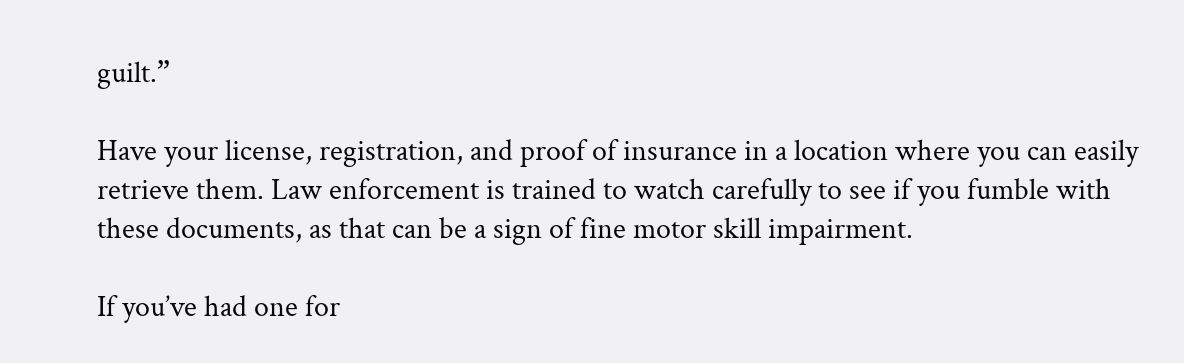guilt.”

Have your license, registration, and proof of insurance in a location where you can easily retrieve them. Law enforcement is trained to watch carefully to see if you fumble with these documents, as that can be a sign of fine motor skill impairment.

If you’ve had one for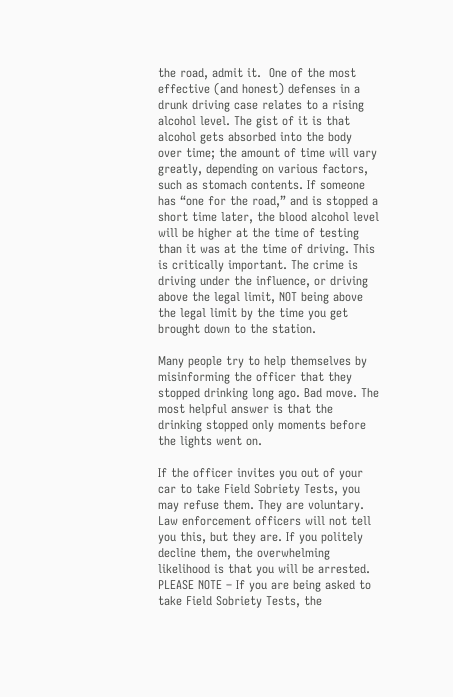the road, admit it.  One of the most effective (and honest) defenses in a drunk driving case relates to a rising alcohol level. The gist of it is that alcohol gets absorbed into the body over time; the amount of time will vary greatly, depending on various factors, such as stomach contents. If someone has “one for the road,” and is stopped a short time later, the blood alcohol level will be higher at the time of testing than it was at the time of driving. This is critically important. The crime is driving under the influence, or driving above the legal limit, NOT being above the legal limit by the time you get brought down to the station.

Many people try to help themselves by misinforming the officer that they stopped drinking long ago. Bad move. The most helpful answer is that the drinking stopped only moments before the lights went on.

If the officer invites you out of your car to take Field Sobriety Tests, you may refuse them. They are voluntary. Law enforcement officers will not tell you this, but they are. If you politely decline them, the overwhelming likelihood is that you will be arrested.  PLEASE NOTE – If you are being asked to take Field Sobriety Tests, the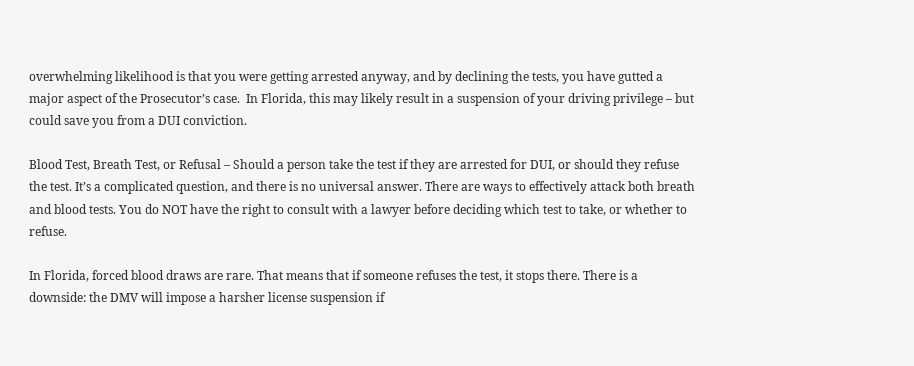overwhelming likelihood is that you were getting arrested anyway, and by declining the tests, you have gutted a major aspect of the Prosecutor’s case.  In Florida, this may likely result in a suspension of your driving privilege – but could save you from a DUI conviction.

Blood Test, Breath Test, or Refusal – Should a person take the test if they are arrested for DUI, or should they refuse the test. It’s a complicated question, and there is no universal answer. There are ways to effectively attack both breath and blood tests. You do NOT have the right to consult with a lawyer before deciding which test to take, or whether to refuse.

In Florida, forced blood draws are rare. That means that if someone refuses the test, it stops there. There is a downside: the DMV will impose a harsher license suspension if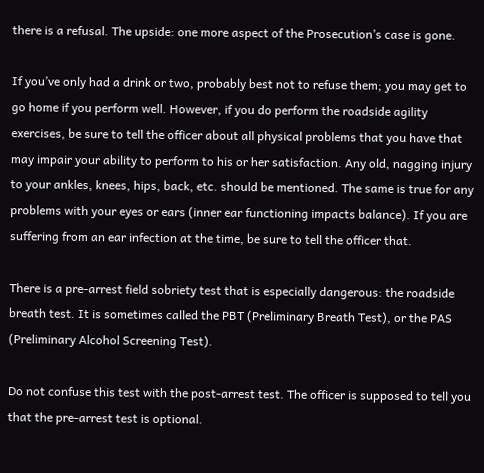there is a refusal. The upside: one more aspect of the Prosecution’s case is gone.

If you’ve only had a drink or two, probably best not to refuse them; you may get to go home if you perform well. However, if you do perform the roadside agility exercises, be sure to tell the officer about all physical problems that you have that may impair your ability to perform to his or her satisfaction. Any old, nagging injury to your ankles, knees, hips, back, etc. should be mentioned. The same is true for any problems with your eyes or ears (inner ear functioning impacts balance). If you are suffering from an ear infection at the time, be sure to tell the officer that.

There is a pre-arrest field sobriety test that is especially dangerous: the roadside breath test. It is sometimes called the PBT (Preliminary Breath Test), or the PAS (Preliminary Alcohol Screening Test).

Do not confuse this test with the post-arrest test. The officer is supposed to tell you that the pre-arrest test is optional.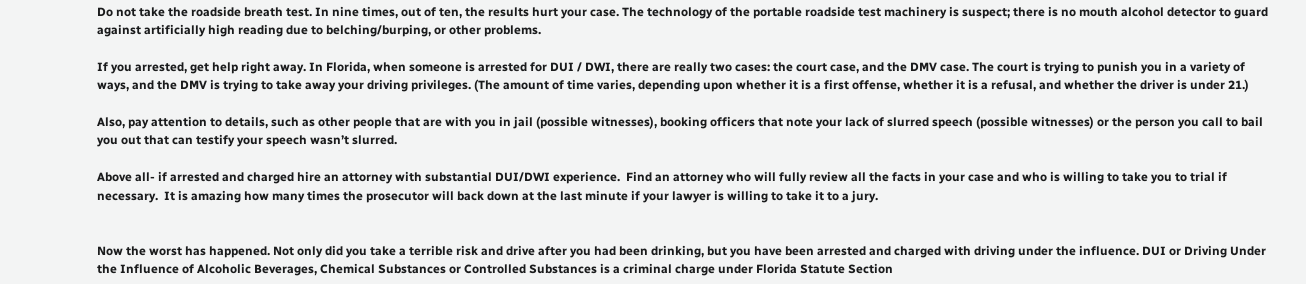Do not take the roadside breath test. In nine times, out of ten, the results hurt your case. The technology of the portable roadside test machinery is suspect; there is no mouth alcohol detector to guard against artificially high reading due to belching/burping, or other problems.

If you arrested, get help right away. In Florida, when someone is arrested for DUI / DWI, there are really two cases: the court case, and the DMV case. The court is trying to punish you in a variety of ways, and the DMV is trying to take away your driving privileges. (The amount of time varies, depending upon whether it is a first offense, whether it is a refusal, and whether the driver is under 21.)

Also, pay attention to details, such as other people that are with you in jail (possible witnesses), booking officers that note your lack of slurred speech (possible witnesses) or the person you call to bail you out that can testify your speech wasn’t slurred.

Above all- if arrested and charged hire an attorney with substantial DUI/DWI experience.  Find an attorney who will fully review all the facts in your case and who is willing to take you to trial if necessary.  It is amazing how many times the prosecutor will back down at the last minute if your lawyer is willing to take it to a jury.


Now the worst has happened. Not only did you take a terrible risk and drive after you had been drinking, but you have been arrested and charged with driving under the influence. DUI or Driving Under the Influence of Alcoholic Beverages, Chemical Substances or Controlled Substances is a criminal charge under Florida Statute Section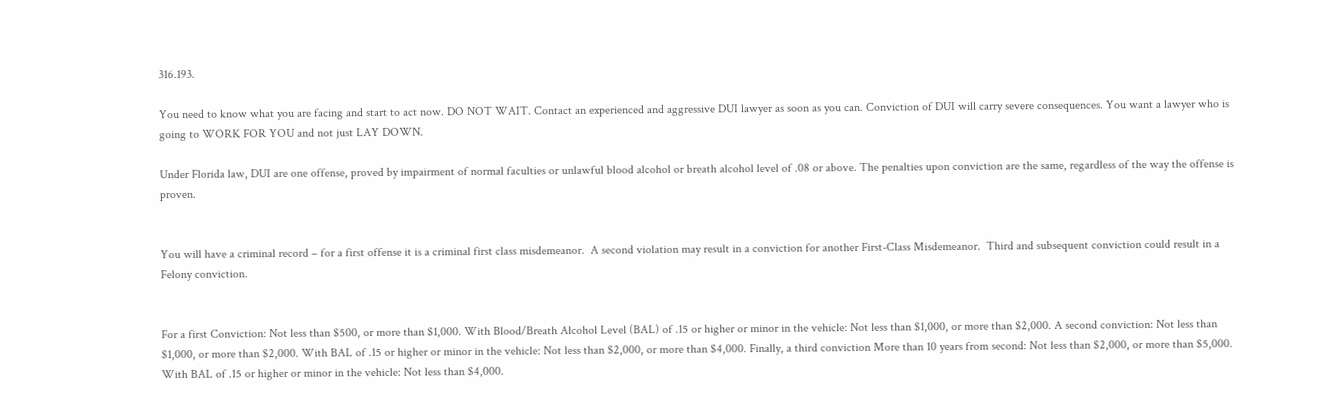316.193.

You need to know what you are facing and start to act now. DO NOT WAIT. Contact an experienced and aggressive DUI lawyer as soon as you can. Conviction of DUI will carry severe consequences. You want a lawyer who is going to WORK FOR YOU and not just LAY DOWN.

Under Florida law, DUI are one offense, proved by impairment of normal faculties or unlawful blood alcohol or breath alcohol level of .08 or above. The penalties upon conviction are the same, regardless of the way the offense is proven.


You will have a criminal record – for a first offense it is a criminal first class misdemeanor.  A second violation may result in a conviction for another First-Class Misdemeanor.  Third and subsequent conviction could result in a Felony conviction.


For a first Conviction: Not less than $500, or more than $1,000. With Blood/Breath Alcohol Level (BAL) of .15 or higher or minor in the vehicle: Not less than $1,000, or more than $2,000. A second conviction: Not less than $1,000, or more than $2,000. With BAL of .15 or higher or minor in the vehicle: Not less than $2,000, or more than $4,000. Finally, a third conviction More than 10 years from second: Not less than $2,000, or more than $5,000. With BAL of .15 or higher or minor in the vehicle: Not less than $4,000.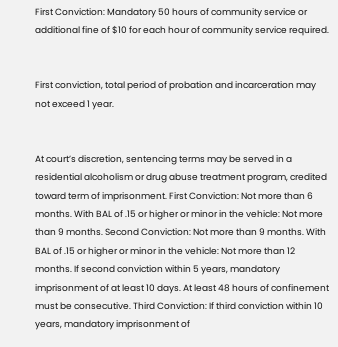First Conviction: Mandatory 50 hours of community service or additional fine of $10 for each hour of community service required.


First conviction, total period of probation and incarceration may not exceed 1 year.


At court’s discretion, sentencing terms may be served in a residential alcoholism or drug abuse treatment program, credited toward term of imprisonment. First Conviction: Not more than 6 months. With BAL of .15 or higher or minor in the vehicle: Not more than 9 months. Second Conviction: Not more than 9 months. With BAL of .15 or higher or minor in the vehicle: Not more than 12 months. If second conviction within 5 years, mandatory imprisonment of at least 10 days. At least 48 hours of confinement must be consecutive. Third Conviction: If third conviction within 10 years, mandatory imprisonment of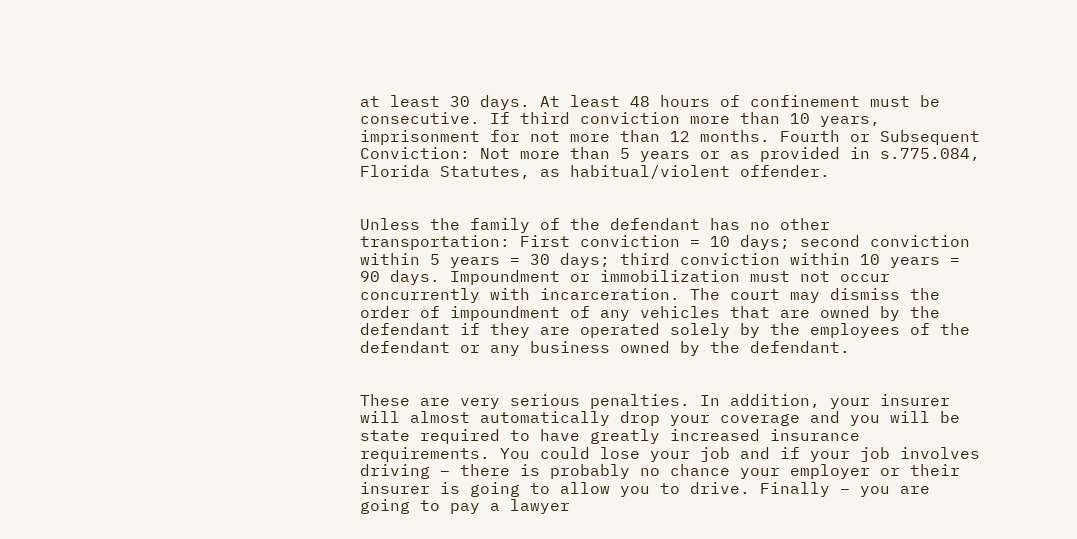at least 30 days. At least 48 hours of confinement must be consecutive. If third conviction more than 10 years, imprisonment for not more than 12 months. Fourth or Subsequent Conviction: Not more than 5 years or as provided in s.775.084, Florida Statutes, as habitual/violent offender.


Unless the family of the defendant has no other transportation: First conviction = 10 days; second conviction within 5 years = 30 days; third conviction within 10 years = 90 days. Impoundment or immobilization must not occur concurrently with incarceration. The court may dismiss the order of impoundment of any vehicles that are owned by the defendant if they are operated solely by the employees of the defendant or any business owned by the defendant.


These are very serious penalties. In addition, your insurer will almost automatically drop your coverage and you will be state required to have greatly increased insurance requirements. You could lose your job and if your job involves driving – there is probably no chance your employer or their insurer is going to allow you to drive. Finally – you are going to pay a lawyer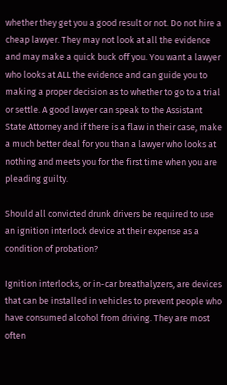whether they get you a good result or not. Do not hire a cheap lawyer. They may not look at all the evidence and may make a quick buck off you. You want a lawyer who looks at ALL the evidence and can guide you to making a proper decision as to whether to go to a trial or settle. A good lawyer can speak to the Assistant State Attorney and if there is a flaw in their case, make a much better deal for you than a lawyer who looks at nothing and meets you for the first time when you are pleading guilty.

Should all convicted drunk drivers be required to use an ignition interlock device at their expense as a condition of probation?

Ignition interlocks, or in-car breathalyzers, are devices that can be installed in vehicles to prevent people who have consumed alcohol from driving. They are most often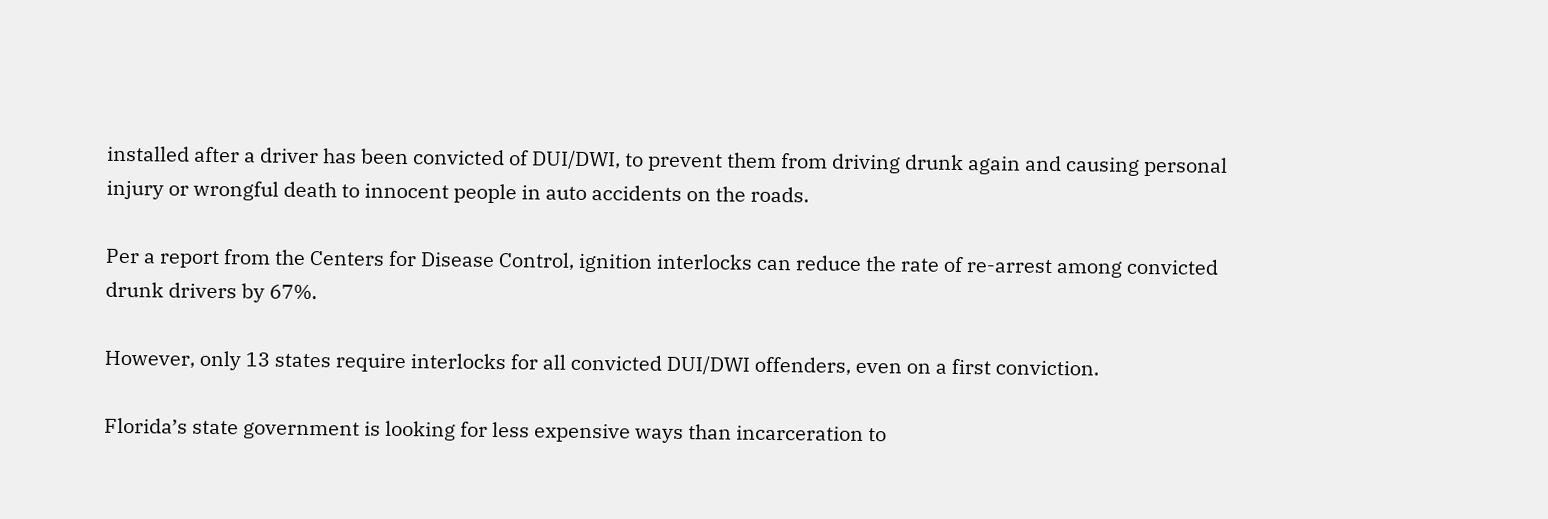installed after a driver has been convicted of DUI/DWI, to prevent them from driving drunk again and causing personal injury or wrongful death to innocent people in auto accidents on the roads.

Per a report from the Centers for Disease Control, ignition interlocks can reduce the rate of re-arrest among convicted drunk drivers by 67%.

However, only 13 states require interlocks for all convicted DUI/DWI offenders, even on a first conviction.

Florida’s state government is looking for less expensive ways than incarceration to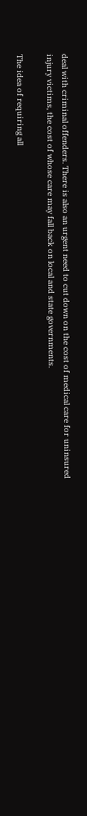deal with criminal offenders. There is also an urgent need to cut down on the cost of medical care for uninsured injury victims, the cost of whose care may fall back on local and state governments.

The idea of requiring all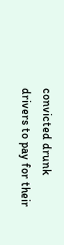convicted drunk drivers to pay for their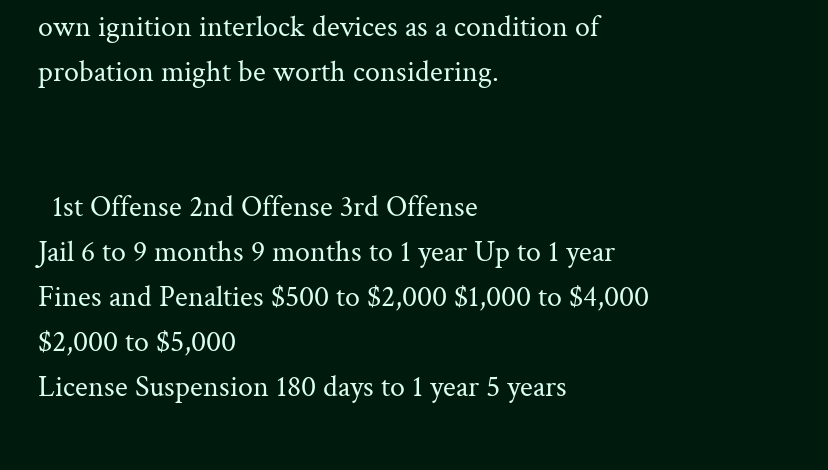own ignition interlock devices as a condition of probation might be worth considering.


  1st Offense 2nd Offense 3rd Offense
Jail 6 to 9 months 9 months to 1 year Up to 1 year
Fines and Penalties $500 to $2,000 $1,000 to $4,000 $2,000 to $5,000
License Suspension 180 days to 1 year 5 years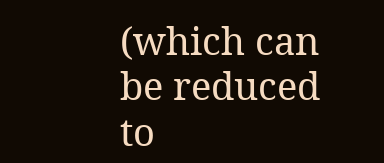(which can be reduced to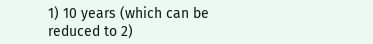1) 10 years (which can be reduced to 2)